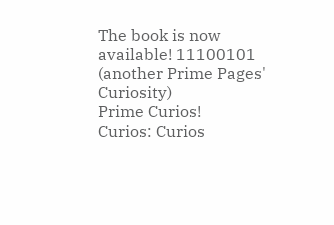The book is now available! 11100101
(another Prime Pages' Curiosity)
Prime Curios!
Curios: Curios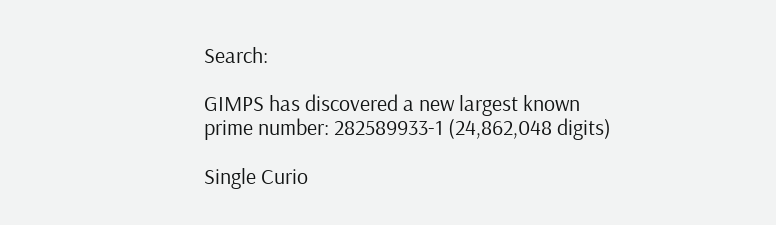Search:

GIMPS has discovered a new largest known prime number: 282589933-1 (24,862,048 digits)

Single Curio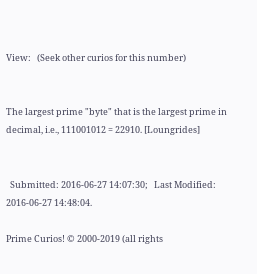View:   (Seek other curios for this number)


The largest prime "byte" that is the largest prime in decimal, i.e., 111001012 = 22910. [Loungrides]


  Submitted: 2016-06-27 14:07:30;   Last Modified: 2016-06-27 14:48:04.

Prime Curios! © 2000-2019 (all rights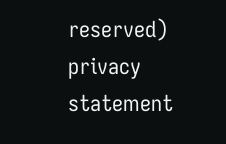reserved)  privacy statement